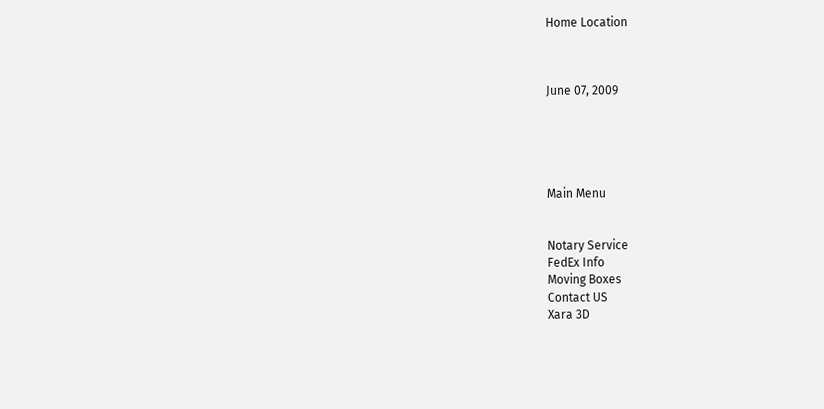Home Location



June 07, 2009





Main Menu


Notary Service
FedEx Info
Moving Boxes
Contact US
Xara 3D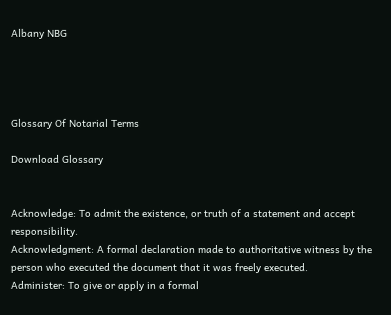Albany NBG




Glossary Of Notarial Terms

Download Glossary


Acknowledge: To admit the existence, or truth of a statement and accept responsibility.
Acknowledgment: A formal declaration made to authoritative witness by the person who executed the document that it was freely executed.
Administer: To give or apply in a formal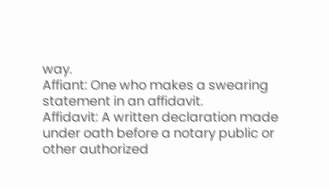way.
Affiant: One who makes a swearing statement in an affidavit.
Affidavit: A written declaration made under oath before a notary public or other authorized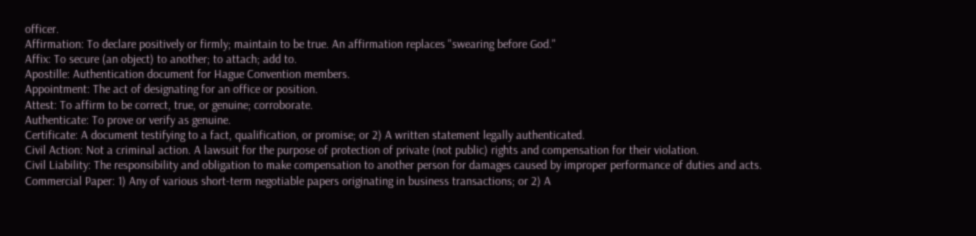officer.
Affirmation: To declare positively or firmly; maintain to be true. An affirmation replaces "swearing before God."
Affix: To secure (an object) to another; to attach; add to.
Apostille: Authentication document for Hague Convention members.
Appointment: The act of designating for an office or position.
Attest: To affirm to be correct, true, or genuine; corroborate.
Authenticate: To prove or verify as genuine.
Certificate: A document testifying to a fact, qualification, or promise; or 2) A written statement legally authenticated.
Civil Action: Not a criminal action. A lawsuit for the purpose of protection of private (not public) rights and compensation for their violation.
Civil Liability: The responsibility and obligation to make compensation to another person for damages caused by improper performance of duties and acts.
Commercial Paper: 1) Any of various short-term negotiable papers originating in business transactions; or 2) A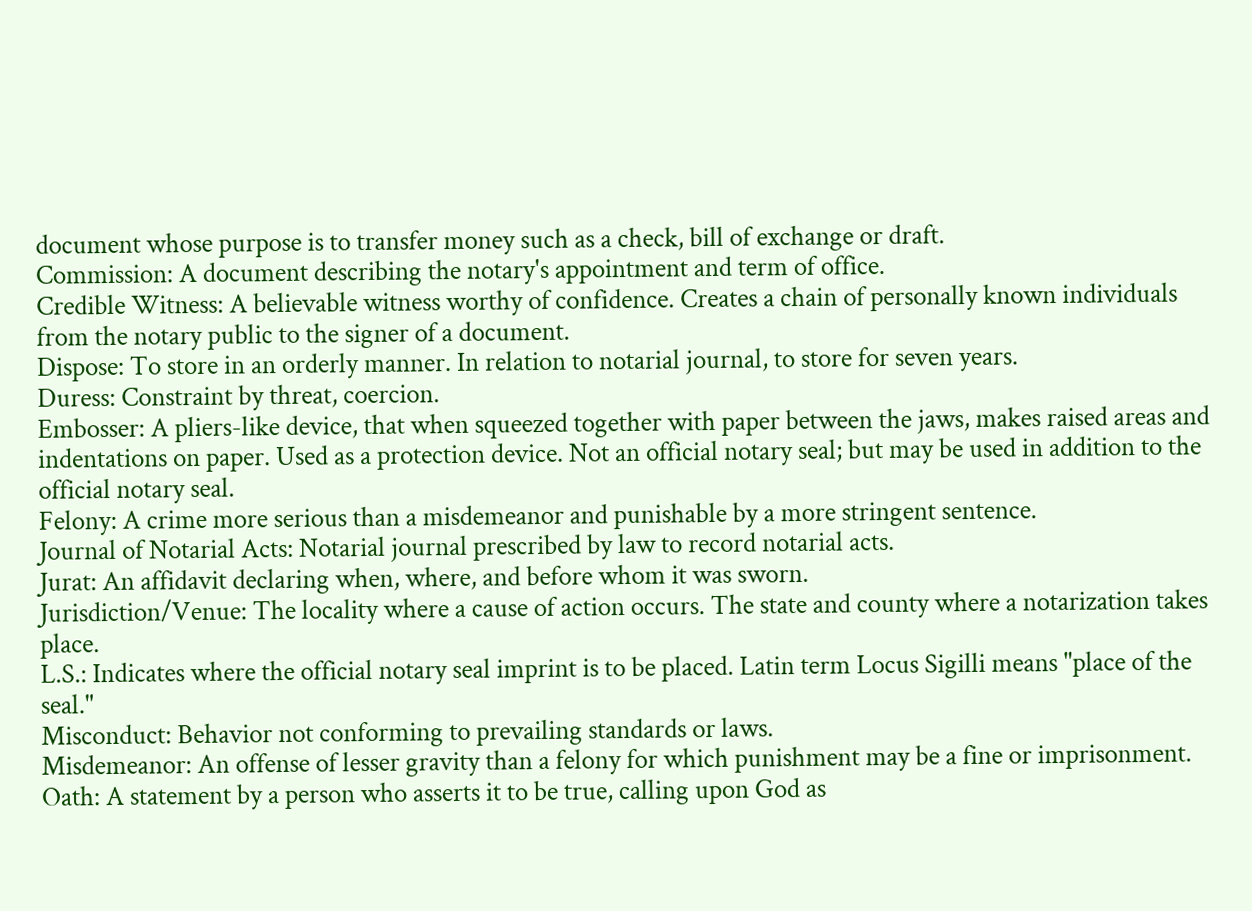document whose purpose is to transfer money such as a check, bill of exchange or draft.
Commission: A document describing the notary's appointment and term of office.
Credible Witness: A believable witness worthy of confidence. Creates a chain of personally known individuals from the notary public to the signer of a document.
Dispose: To store in an orderly manner. In relation to notarial journal, to store for seven years.
Duress: Constraint by threat, coercion.
Embosser: A pliers-like device, that when squeezed together with paper between the jaws, makes raised areas and indentations on paper. Used as a protection device. Not an official notary seal; but may be used in addition to the official notary seal.
Felony: A crime more serious than a misdemeanor and punishable by a more stringent sentence.
Journal of Notarial Acts: Notarial journal prescribed by law to record notarial acts.
Jurat: An affidavit declaring when, where, and before whom it was sworn.
Jurisdiction/Venue: The locality where a cause of action occurs. The state and county where a notarization takes place.
L.S.: Indicates where the official notary seal imprint is to be placed. Latin term Locus Sigilli means "place of the seal."
Misconduct: Behavior not conforming to prevailing standards or laws.
Misdemeanor: An offense of lesser gravity than a felony for which punishment may be a fine or imprisonment.
Oath: A statement by a person who asserts it to be true, calling upon God as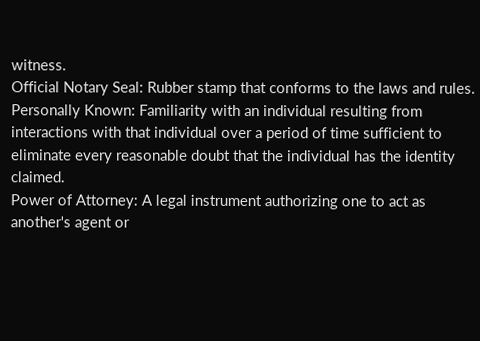witness.
Official Notary Seal: Rubber stamp that conforms to the laws and rules.
Personally Known: Familiarity with an individual resulting from interactions with that individual over a period of time sufficient to eliminate every reasonable doubt that the individual has the identity claimed.
Power of Attorney: A legal instrument authorizing one to act as another's agent or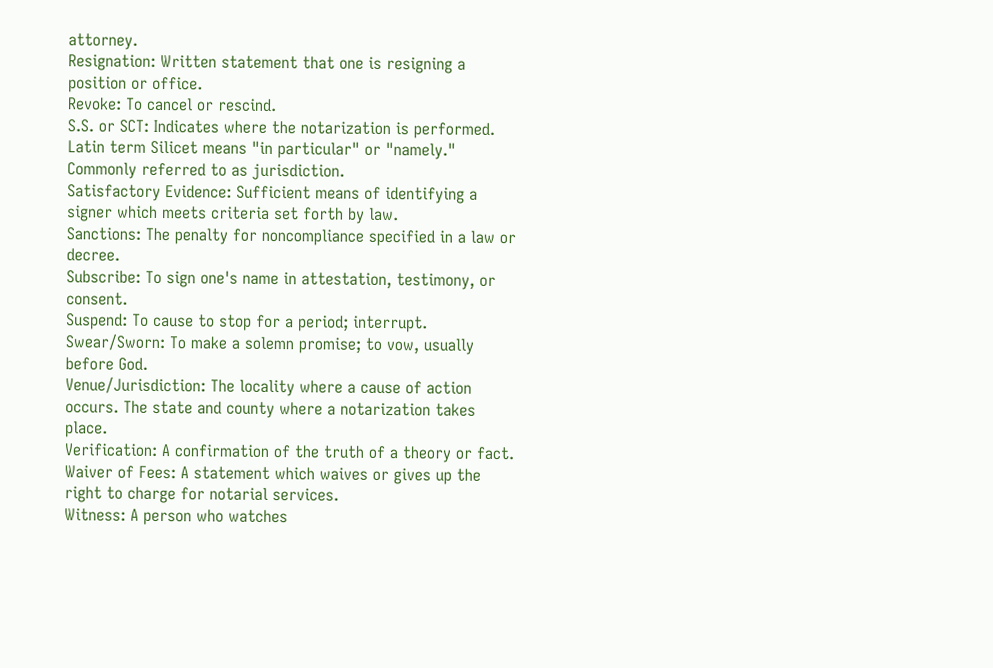attorney.
Resignation: Written statement that one is resigning a position or office.
Revoke: To cancel or rescind.
S.S. or SCT: Indicates where the notarization is performed. Latin term Silicet means "in particular" or "namely." Commonly referred to as jurisdiction.
Satisfactory Evidence: Sufficient means of identifying a signer which meets criteria set forth by law.
Sanctions: The penalty for noncompliance specified in a law or decree.
Subscribe: To sign one's name in attestation, testimony, or consent.
Suspend: To cause to stop for a period; interrupt.
Swear/Sworn: To make a solemn promise; to vow, usually before God.
Venue/Jurisdiction: The locality where a cause of action occurs. The state and county where a notarization takes place.
Verification: A confirmation of the truth of a theory or fact.
Waiver of Fees: A statement which waives or gives up the right to charge for notarial services.
Witness: A person who watches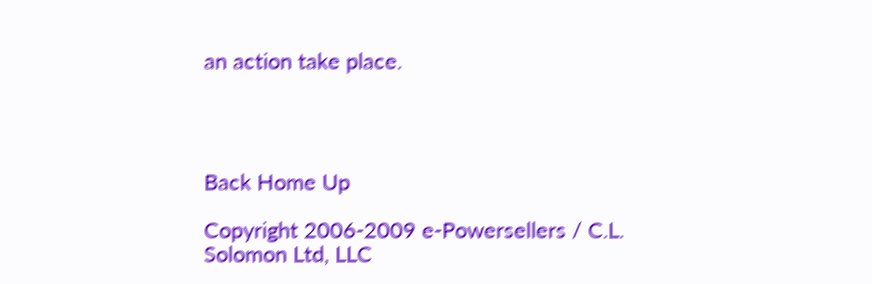an action take place.




Back Home Up

Copyright 2006-2009 e-Powersellers / C.L. Solomon Ltd, LLC